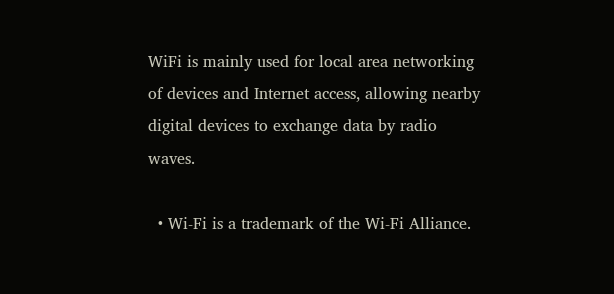WiFi is mainly used for local area networking of devices and Internet access, allowing nearby digital devices to exchange data by radio waves.

  • Wi‑Fi is a trademark of the Wi-Fi Alliance.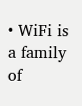• WiFi is a family of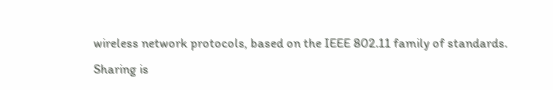wireless network protocols, based on the IEEE 802.11 family of standards.
Sharing is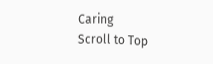Caring
Scroll to Top